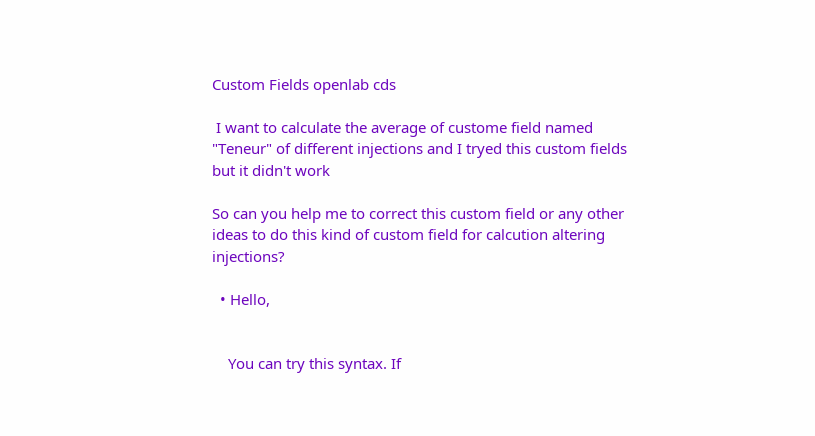Custom Fields openlab cds

 I want to calculate the average of custome field named "Teneur" of different injections and I tryed this custom fields but it didn't work

So can you help me to correct this custom field or any other ideas to do this kind of custom field for calcution altering injections?

  • Hello,


    You can try this syntax. If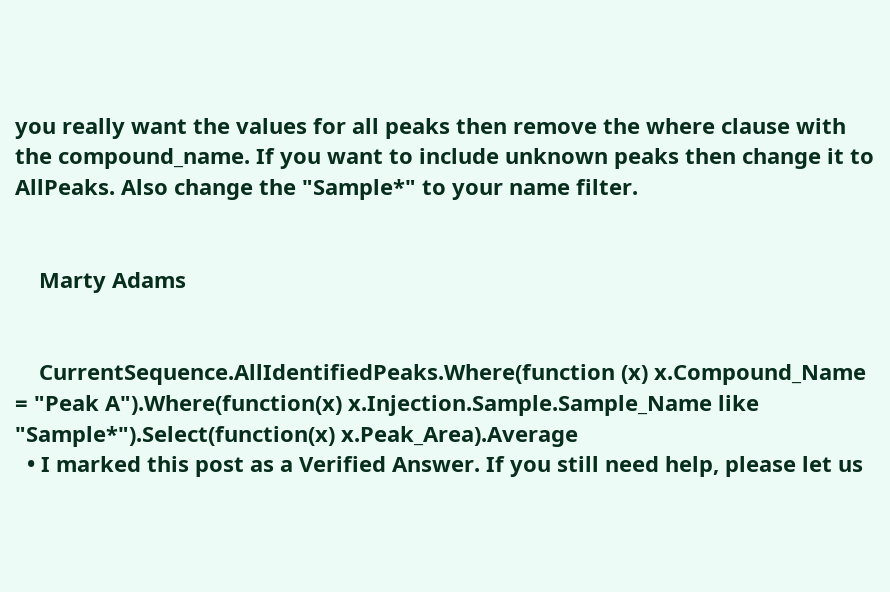you really want the values for all peaks then remove the where clause with the compound_name. If you want to include unknown peaks then change it to AllPeaks. Also change the "Sample*" to your name filter.


    Marty Adams


    CurrentSequence.AllIdentifiedPeaks.Where(function (x) x.Compound_Name = "Peak A").Where(function(x) x.Injection.Sample.Sample_Name like "Sample*").Select(function(x) x.Peak_Area).Average
  • I marked this post as a Verified Answer. If you still need help, please let us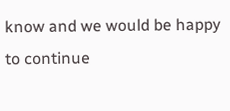know and we would be happy to continue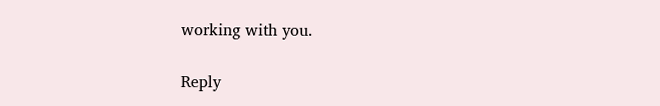working with you.

Reply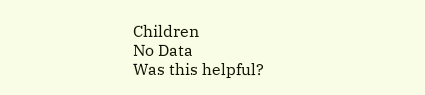Children
No Data
Was this helpful?